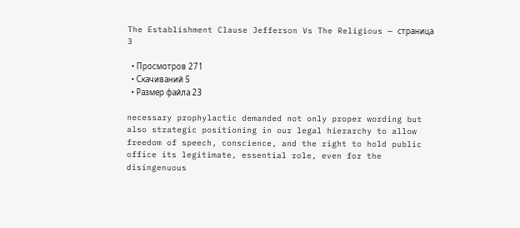The Establishment Clause Jefferson Vs The Religious — страница 3

  • Просмотров 271
  • Скачиваний 5
  • Размер файла 23

necessary prophylactic demanded not only proper wording but also strategic positioning in our legal hierarchy to allow freedom of speech, conscience, and the right to hold public office its legitimate, essential role, even for the disingenuous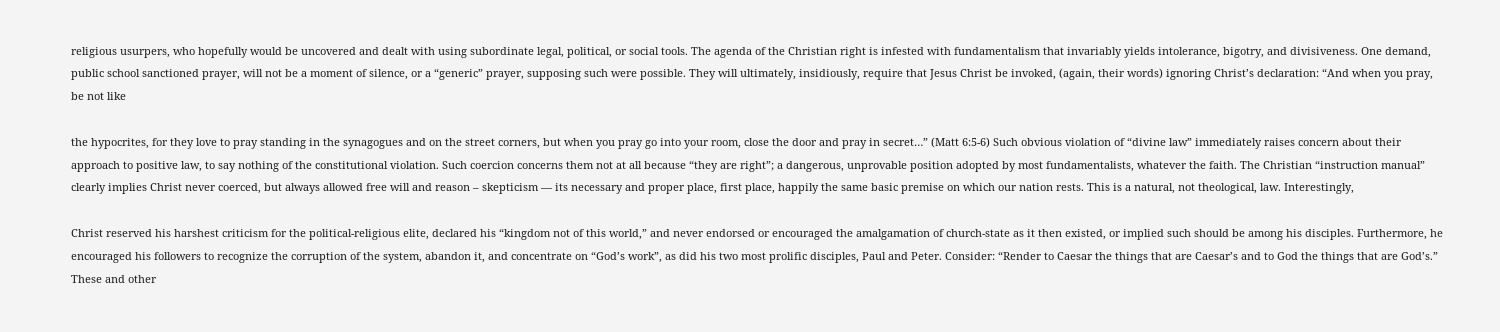religious usurpers, who hopefully would be uncovered and dealt with using subordinate legal, political, or social tools. The agenda of the Christian right is infested with fundamentalism that invariably yields intolerance, bigotry, and divisiveness. One demand, public school sanctioned prayer, will not be a moment of silence, or a “generic” prayer, supposing such were possible. They will ultimately, insidiously, require that Jesus Christ be invoked, (again, their words) ignoring Christ’s declaration: “And when you pray, be not like

the hypocrites, for they love to pray standing in the synagogues and on the street corners, but when you pray go into your room, close the door and pray in secret…” (Matt 6:5-6) Such obvious violation of “divine law” immediately raises concern about their approach to positive law, to say nothing of the constitutional violation. Such coercion concerns them not at all because “they are right”; a dangerous, unprovable position adopted by most fundamentalists, whatever the faith. The Christian “instruction manual” clearly implies Christ never coerced, but always allowed free will and reason – skepticism — its necessary and proper place, first place, happily the same basic premise on which our nation rests. This is a natural, not theological, law. Interestingly,

Christ reserved his harshest criticism for the political-religious elite, declared his “kingdom not of this world,” and never endorsed or encouraged the amalgamation of church-state as it then existed, or implied such should be among his disciples. Furthermore, he encouraged his followers to recognize the corruption of the system, abandon it, and concentrate on “God’s work”, as did his two most prolific disciples, Paul and Peter. Consider: “Render to Caesar the things that are Caesar’s and to God the things that are God’s.” These and other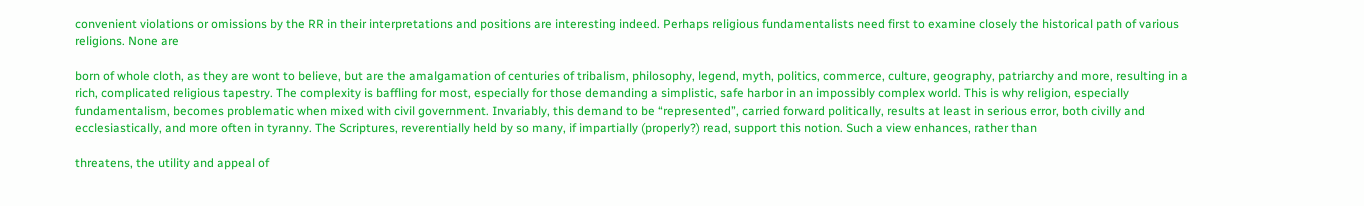convenient violations or omissions by the RR in their interpretations and positions are interesting indeed. Perhaps religious fundamentalists need first to examine closely the historical path of various religions. None are

born of whole cloth, as they are wont to believe, but are the amalgamation of centuries of tribalism, philosophy, legend, myth, politics, commerce, culture, geography, patriarchy and more, resulting in a rich, complicated religious tapestry. The complexity is baffling for most, especially for those demanding a simplistic, safe harbor in an impossibly complex world. This is why religion, especially fundamentalism, becomes problematic when mixed with civil government. Invariably, this demand to be “represented”, carried forward politically, results at least in serious error, both civilly and ecclesiastically, and more often in tyranny. The Scriptures, reverentially held by so many, if impartially (properly?) read, support this notion. Such a view enhances, rather than

threatens, the utility and appeal of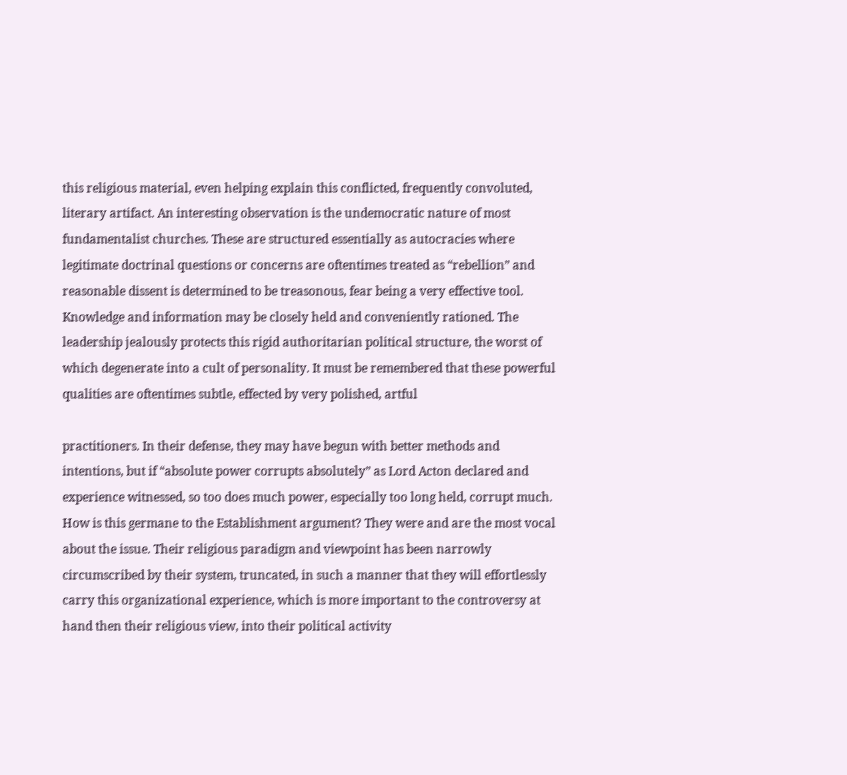this religious material, even helping explain this conflicted, frequently convoluted, literary artifact. An interesting observation is the undemocratic nature of most fundamentalist churches. These are structured essentially as autocracies where legitimate doctrinal questions or concerns are oftentimes treated as “rebellion” and reasonable dissent is determined to be treasonous, fear being a very effective tool. Knowledge and information may be closely held and conveniently rationed. The leadership jealously protects this rigid authoritarian political structure, the worst of which degenerate into a cult of personality. It must be remembered that these powerful qualities are oftentimes subtle, effected by very polished, artful

practitioners. In their defense, they may have begun with better methods and intentions, but if “absolute power corrupts absolutely” as Lord Acton declared and experience witnessed, so too does much power, especially too long held, corrupt much. How is this germane to the Establishment argument? They were and are the most vocal about the issue. Their religious paradigm and viewpoint has been narrowly circumscribed by their system, truncated, in such a manner that they will effortlessly carry this organizational experience, which is more important to the controversy at hand then their religious view, into their political activity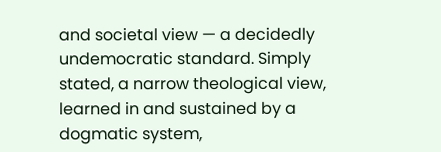and societal view — a decidedly undemocratic standard. Simply stated, a narrow theological view, learned in and sustained by a dogmatic system,